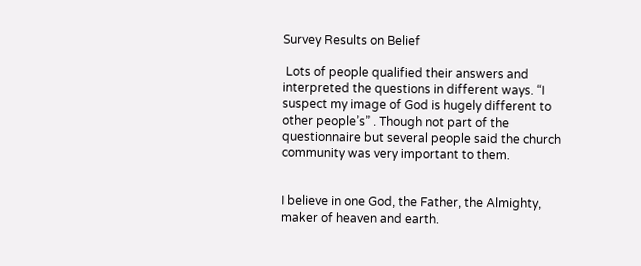Survey Results on Belief

 Lots of people qualified their answers and interpreted the questions in different ways. “I suspect my image of God is hugely different to other people’s” . Though not part of the questionnaire but several people said the church community was very important to them.


I believe in one God, the Father, the Almighty, maker of heaven and earth.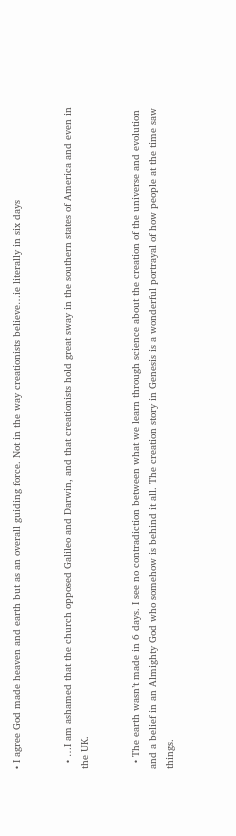• I agree God made heaven and earth but as an overall guiding force. Not in the way creationists believe…ie literally in six days


  • …I am ashamed that the church opposed Galileo and Darwin, and that creationists hold great sway in the southern states of America and even in the UK.


  • The earth wasn’t made in 6 days. I see no contradiction between what we learn through science about the creation of the universe and evolution and a belief in an Almighty God who somehow is behind it all. The creation story in Genesis is a wonderful portrayal of how people at the time saw things.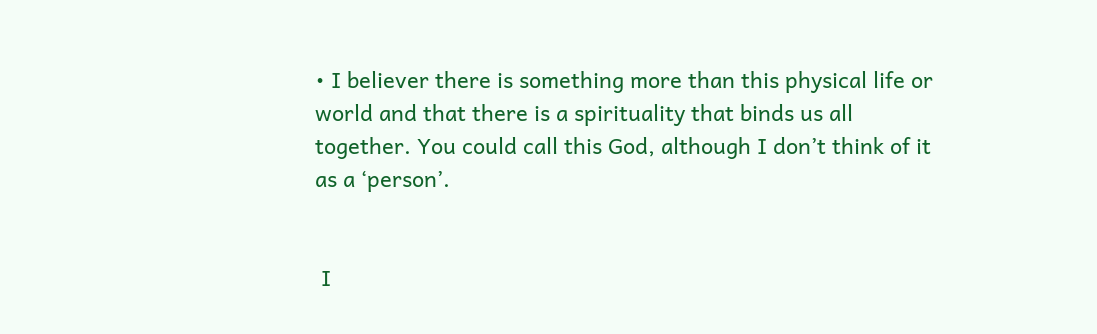• I believer there is something more than this physical life or world and that there is a spirituality that binds us all together. You could call this God, although I don’t think of it as a ‘person’.


 I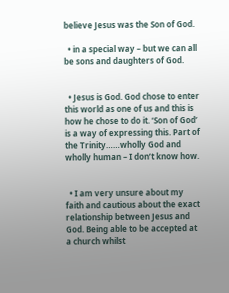believe Jesus was the Son of God.

  • in a special way – but we can all be sons and daughters of God.


  • Jesus is God. God chose to enter this world as one of us and this is how he chose to do it. ‘Son of God’ is a way of expressing this. Part of the Trinity……wholly God and wholly human – I don’t know how.


  • I am very unsure about my faith and cautious about the exact relationship between Jesus and God. Being able to be accepted at a church whilst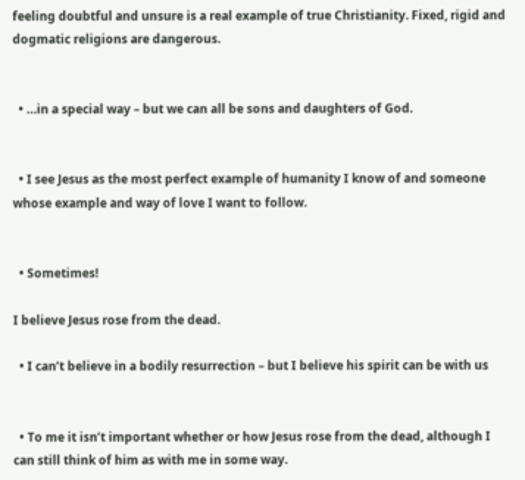feeling doubtful and unsure is a real example of true Christianity. Fixed, rigid and dogmatic religions are dangerous.


  • …in a special way – but we can all be sons and daughters of God.


  • I see Jesus as the most perfect example of humanity I know of and someone whose example and way of love I want to follow.


  • Sometimes!

I believe Jesus rose from the dead.

  • I can’t believe in a bodily resurrection – but I believe his spirit can be with us


  • To me it isn’t important whether or how Jesus rose from the dead, although I can still think of him as with me in some way.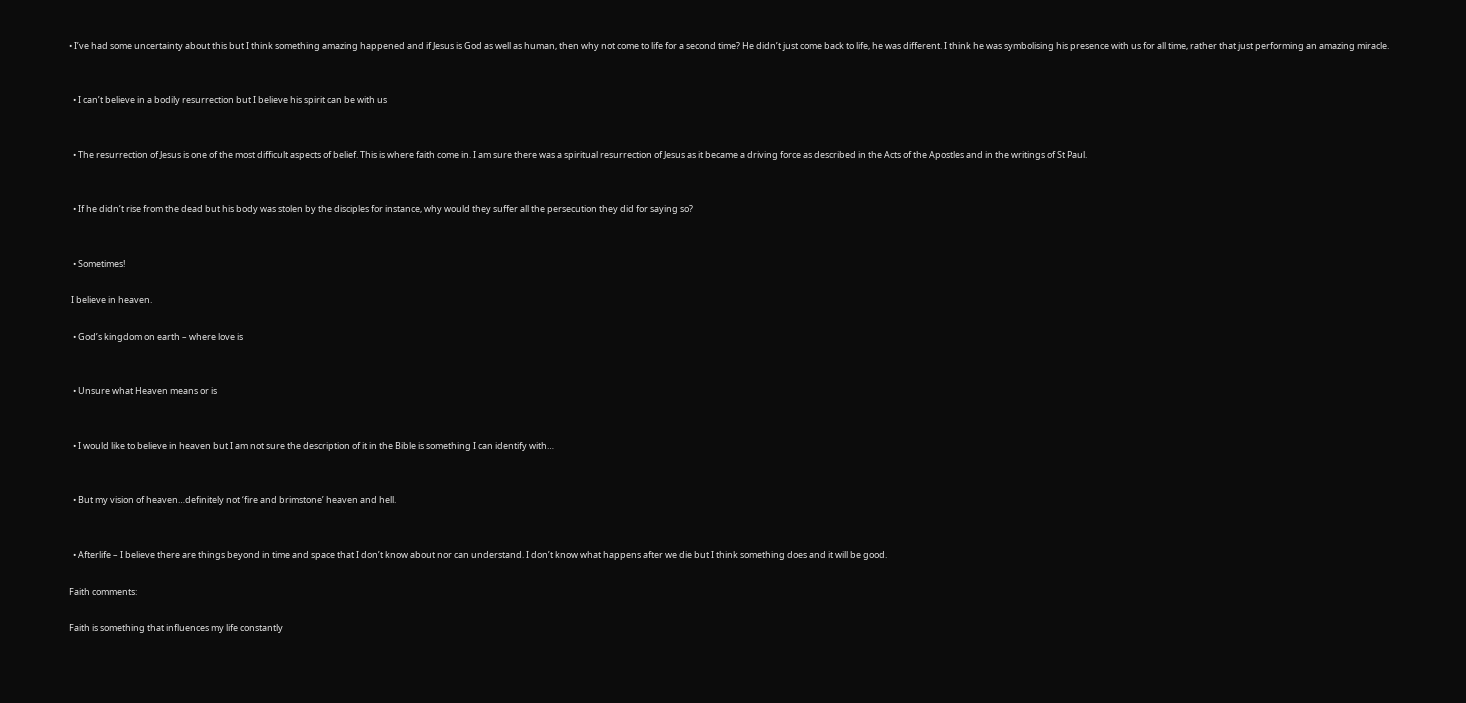• I’ve had some uncertainty about this but I think something amazing happened and if Jesus is God as well as human, then why not come to life for a second time? He didn’t just come back to life, he was different. I think he was symbolising his presence with us for all time, rather that just performing an amazing miracle.


  • I can’t believe in a bodily resurrection but I believe his spirit can be with us


  • The resurrection of Jesus is one of the most difficult aspects of belief. This is where faith come in. I am sure there was a spiritual resurrection of Jesus as it became a driving force as described in the Acts of the Apostles and in the writings of St Paul.


  • If he didn’t rise from the dead but his body was stolen by the disciples for instance, why would they suffer all the persecution they did for saying so?


  • Sometimes!

 I believe in heaven.

  • God’s kingdom on earth – where love is


  • Unsure what Heaven means or is


  • I would like to believe in heaven but I am not sure the description of it in the Bible is something I can identify with…


  • But my vision of heaven…definitely not ‘fire and brimstone’ heaven and hell.


  • Afterlife – I believe there are things beyond in time and space that I don’t know about nor can understand. I don’t know what happens after we die but I think something does and it will be good.

Faith comments:

Faith is something that influences my life constantly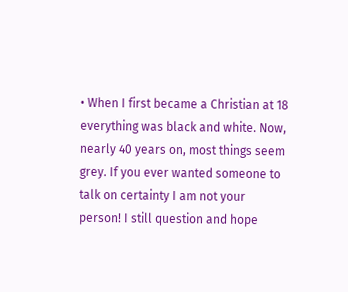• When I first became a Christian at 18 everything was black and white. Now, nearly 40 years on, most things seem grey. If you ever wanted someone to talk on certainty I am not your person! I still question and hope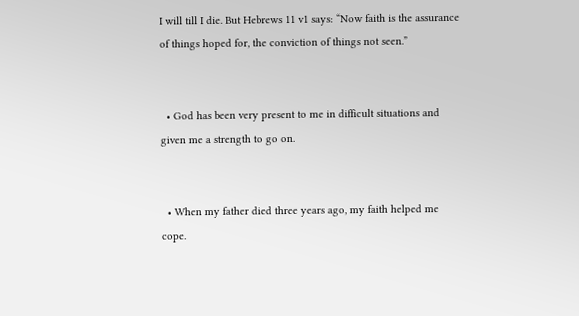I will till I die. But Hebrews 11 v1 says: “Now faith is the assurance of things hoped for, the conviction of things not seen.”


  • God has been very present to me in difficult situations and given me a strength to go on.


  • When my father died three years ago, my faith helped me cope.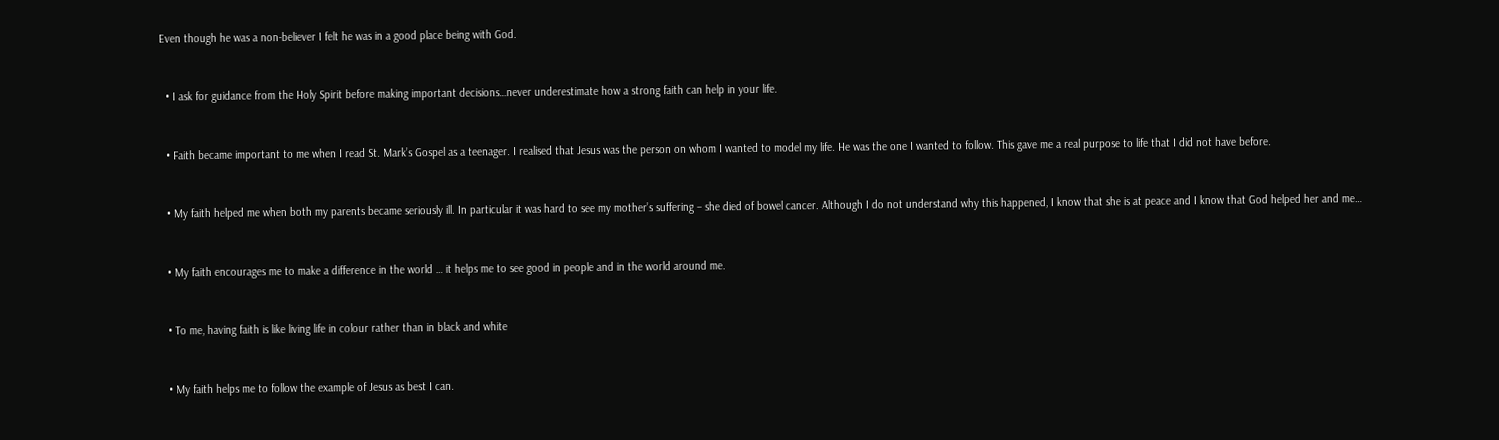Even though he was a non-believer I felt he was in a good place being with God.


  • I ask for guidance from the Holy Spirit before making important decisions…never underestimate how a strong faith can help in your life.


  • Faith became important to me when I read St. Mark’s Gospel as a teenager. I realised that Jesus was the person on whom I wanted to model my life. He was the one I wanted to follow. This gave me a real purpose to life that I did not have before.


  • My faith helped me when both my parents became seriously ill. In particular it was hard to see my mother’s suffering – she died of bowel cancer. Although I do not understand why this happened, I know that she is at peace and I know that God helped her and me…


  • My faith encourages me to make a difference in the world … it helps me to see good in people and in the world around me.


  • To me, having faith is like living life in colour rather than in black and white


  • My faith helps me to follow the example of Jesus as best I can.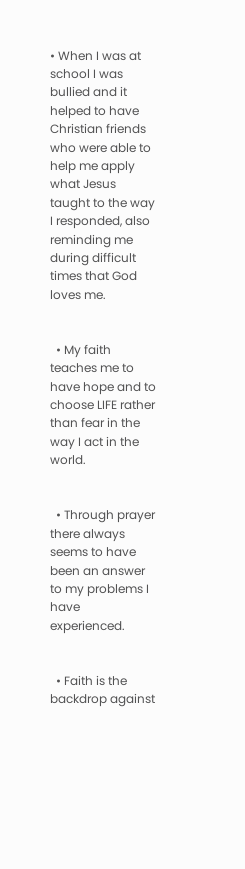• When I was at school I was bullied and it helped to have Christian friends who were able to help me apply what Jesus taught to the way I responded, also reminding me during difficult times that God loves me.


  • My faith teaches me to have hope and to choose LIFE rather than fear in the way I act in the world.


  • Through prayer there always seems to have been an answer to my problems I have experienced.


  • Faith is the backdrop against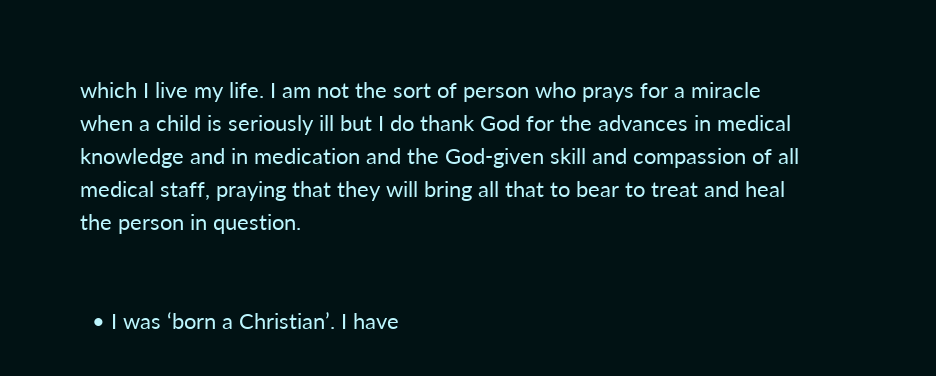which I live my life. I am not the sort of person who prays for a miracle when a child is seriously ill but I do thank God for the advances in medical knowledge and in medication and the God-given skill and compassion of all medical staff, praying that they will bring all that to bear to treat and heal the person in question.


  • I was ‘born a Christian’. I have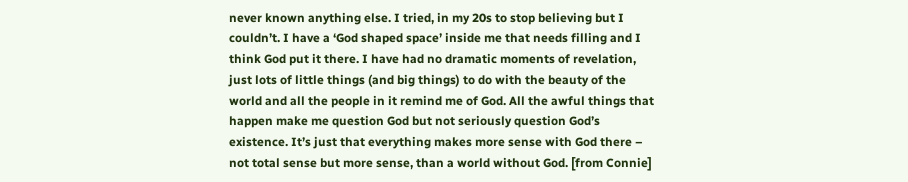never known anything else. I tried, in my 20s to stop believing but I couldn’t. I have a ‘God shaped space’ inside me that needs filling and I think God put it there. I have had no dramatic moments of revelation, just lots of little things (and big things) to do with the beauty of the world and all the people in it remind me of God. All the awful things that happen make me question God but not seriously question God’s existence. It’s just that everything makes more sense with God there – not total sense but more sense, than a world without God. [from Connie]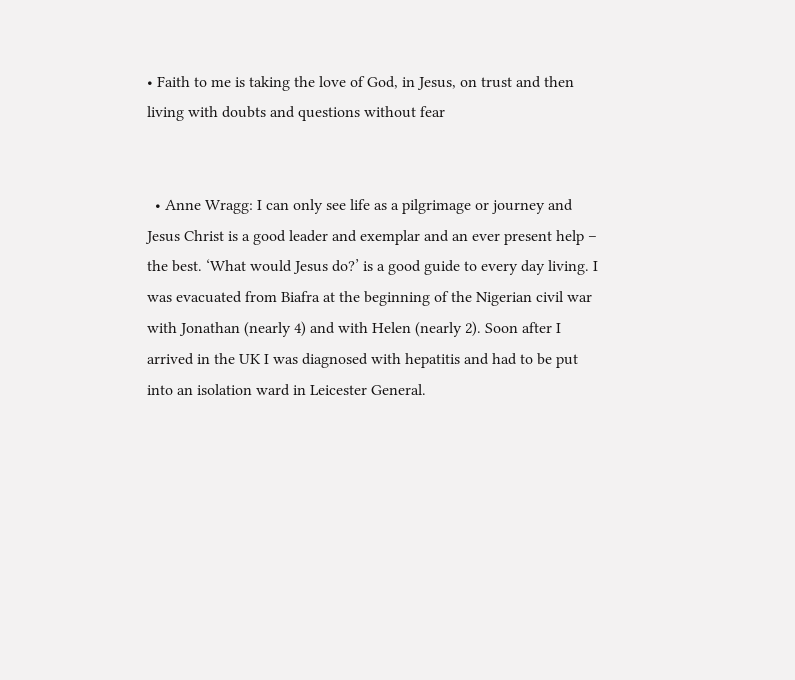• Faith to me is taking the love of God, in Jesus, on trust and then living with doubts and questions without fear


  • Anne Wragg: I can only see life as a pilgrimage or journey and Jesus Christ is a good leader and exemplar and an ever present help – the best. ‘What would Jesus do?’ is a good guide to every day living. I was evacuated from Biafra at the beginning of the Nigerian civil war with Jonathan (nearly 4) and with Helen (nearly 2). Soon after I arrived in the UK I was diagnosed with hepatitis and had to be put into an isolation ward in Leicester General.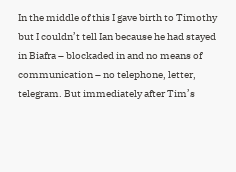In the middle of this I gave birth to Timothy but I couldn’t tell Ian because he had stayed in Biafra – blockaded in and no means of communication – no telephone, letter, telegram. But immediately after Tim’s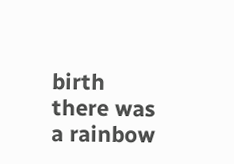birth there was a rainbow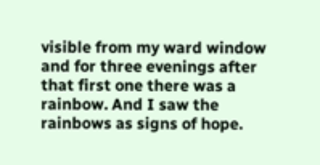visible from my ward window and for three evenings after that first one there was a rainbow. And I saw the rainbows as signs of hope.